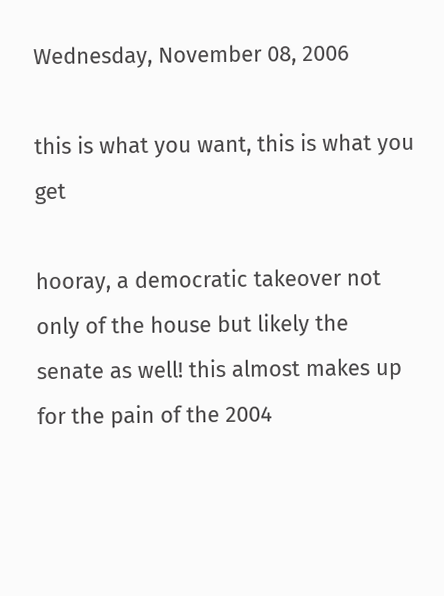Wednesday, November 08, 2006

this is what you want, this is what you get

hooray, a democratic takeover not only of the house but likely the senate as well! this almost makes up for the pain of the 2004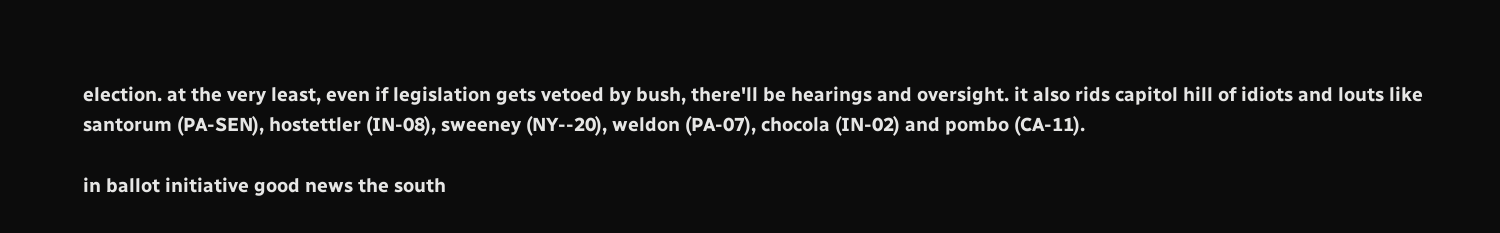election. at the very least, even if legislation gets vetoed by bush, there'll be hearings and oversight. it also rids capitol hill of idiots and louts like santorum (PA-SEN), hostettler (IN-08), sweeney (NY--20), weldon (PA-07), chocola (IN-02) and pombo (CA-11).

in ballot initiative good news the south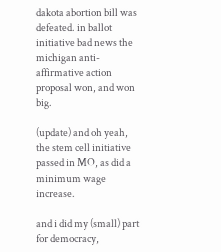dakota abortion bill was defeated. in ballot initiative bad news the michigan anti-affirmative action proposal won, and won big.

(update) and oh yeah, the stem cell initiative passed in MO, as did a minimum wage increase.

and i did my (small) part for democracy,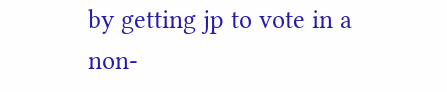by getting jp to vote in a non-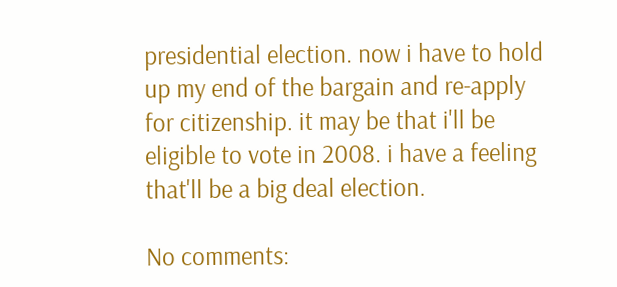presidential election. now i have to hold up my end of the bargain and re-apply for citizenship. it may be that i'll be eligible to vote in 2008. i have a feeling that'll be a big deal election.

No comments: